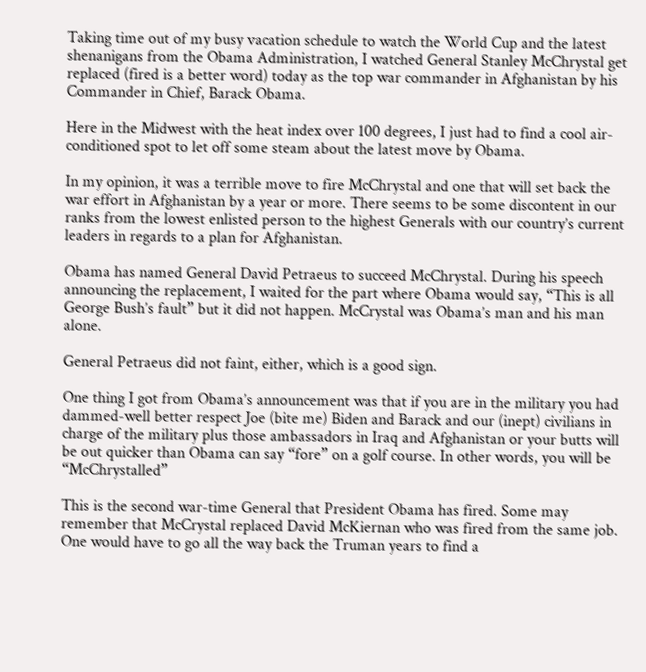Taking time out of my busy vacation schedule to watch the World Cup and the latest shenanigans from the Obama Administration, I watched General Stanley McChrystal get replaced (fired is a better word) today as the top war commander in Afghanistan by his Commander in Chief, Barack Obama.

Here in the Midwest with the heat index over 100 degrees, I just had to find a cool air-conditioned spot to let off some steam about the latest move by Obama.

In my opinion, it was a terrible move to fire McChrystal and one that will set back the war effort in Afghanistan by a year or more. There seems to be some discontent in our ranks from the lowest enlisted person to the highest Generals with our country’s current leaders in regards to a plan for Afghanistan.

Obama has named General David Petraeus to succeed McChrystal. During his speech announcing the replacement, I waited for the part where Obama would say, “This is all George Bush’s fault” but it did not happen. McCrystal was Obama’s man and his man alone.

General Petraeus did not faint, either, which is a good sign.

One thing I got from Obama’s announcement was that if you are in the military you had dammed-well better respect Joe (bite me) Biden and Barack and our (inept) civilians in charge of the military plus those ambassadors in Iraq and Afghanistan or your butts will be out quicker than Obama can say “fore” on a golf course. In other words, you will be “McChrystalled”

This is the second war-time General that President Obama has fired. Some may remember that McCrystal replaced David McKiernan who was fired from the same job. One would have to go all the way back the Truman years to find a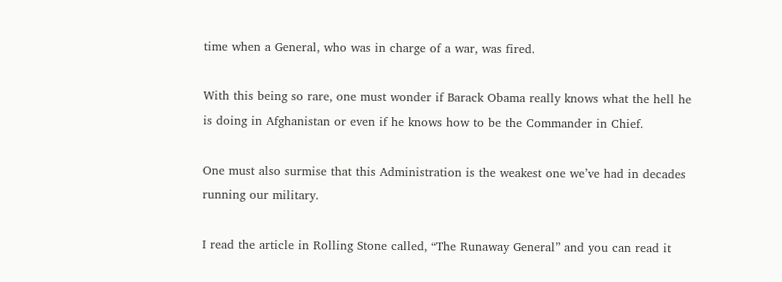time when a General, who was in charge of a war, was fired.

With this being so rare, one must wonder if Barack Obama really knows what the hell he is doing in Afghanistan or even if he knows how to be the Commander in Chief.

One must also surmise that this Administration is the weakest one we’ve had in decades running our military.

I read the article in Rolling Stone called, “The Runaway General” and you can read it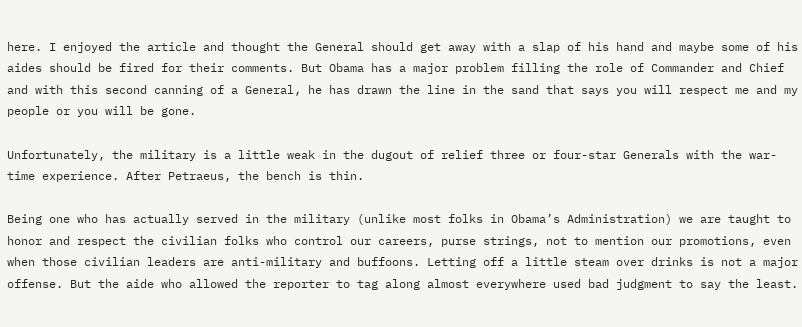here. I enjoyed the article and thought the General should get away with a slap of his hand and maybe some of his aides should be fired for their comments. But Obama has a major problem filling the role of Commander and Chief and with this second canning of a General, he has drawn the line in the sand that says you will respect me and my people or you will be gone.

Unfortunately, the military is a little weak in the dugout of relief three or four-star Generals with the war-time experience. After Petraeus, the bench is thin.

Being one who has actually served in the military (unlike most folks in Obama’s Administration) we are taught to honor and respect the civilian folks who control our careers, purse strings, not to mention our promotions, even when those civilian leaders are anti-military and buffoons. Letting off a little steam over drinks is not a major offense. But the aide who allowed the reporter to tag along almost everywhere used bad judgment to say the least.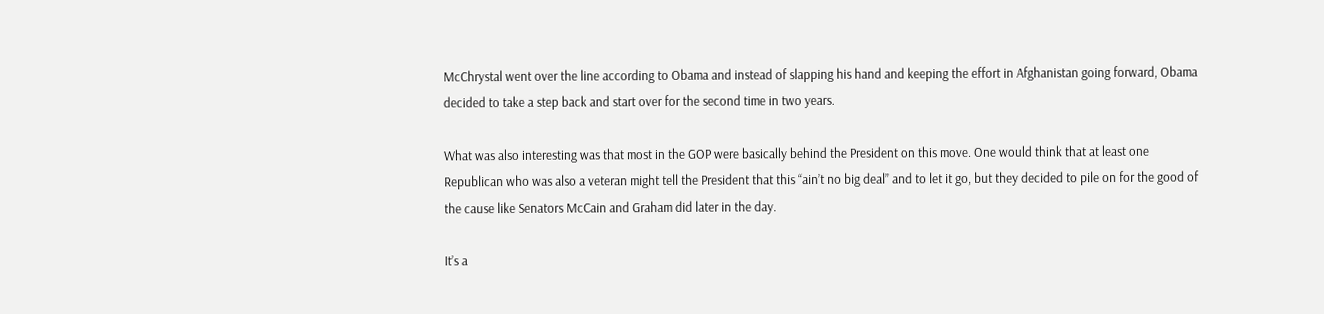McChrystal went over the line according to Obama and instead of slapping his hand and keeping the effort in Afghanistan going forward, Obama decided to take a step back and start over for the second time in two years.

What was also interesting was that most in the GOP were basically behind the President on this move. One would think that at least one Republican who was also a veteran might tell the President that this “ain’t no big deal” and to let it go, but they decided to pile on for the good of the cause like Senators McCain and Graham did later in the day.

It’s a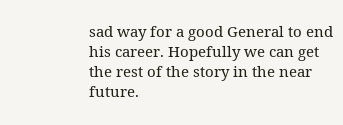sad way for a good General to end his career. Hopefully we can get the rest of the story in the near future.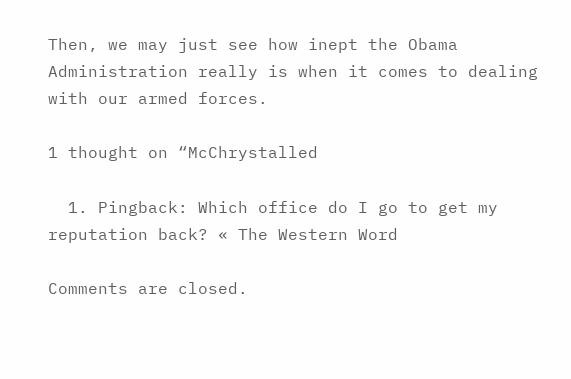Then, we may just see how inept the Obama Administration really is when it comes to dealing with our armed forces.

1 thought on “McChrystalled

  1. Pingback: Which office do I go to get my reputation back? « The Western Word

Comments are closed.